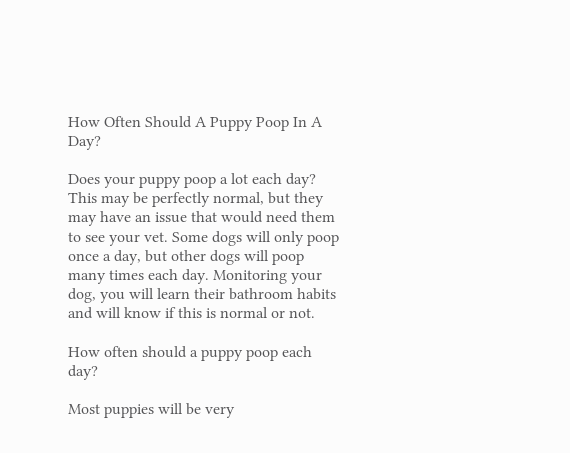How Often Should A Puppy Poop In A Day?

Does your puppy poop a lot each day? This may be perfectly normal, but they may have an issue that would need them to see your vet. Some dogs will only poop once a day, but other dogs will poop many times each day. Monitoring your dog, you will learn their bathroom habits and will know if this is normal or not.

How often should a puppy poop each day?

Most puppies will be very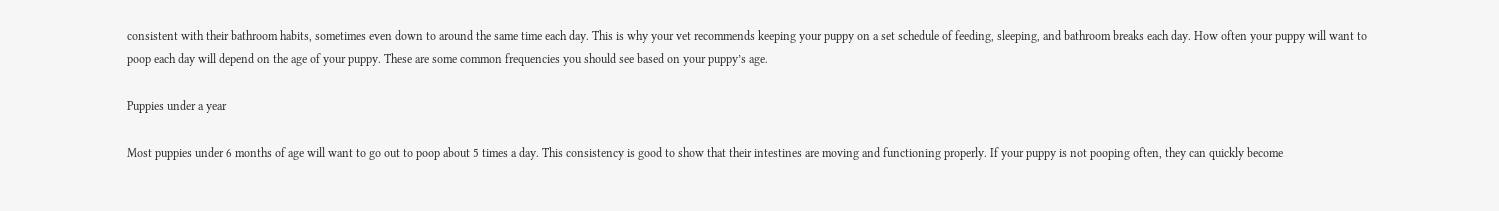consistent with their bathroom habits, sometimes even down to around the same time each day. This is why your vet recommends keeping your puppy on a set schedule of feeding, sleeping, and bathroom breaks each day. How often your puppy will want to poop each day will depend on the age of your puppy. These are some common frequencies you should see based on your puppy’s age.

Puppies under a year

Most puppies under 6 months of age will want to go out to poop about 5 times a day. This consistency is good to show that their intestines are moving and functioning properly. If your puppy is not pooping often, they can quickly become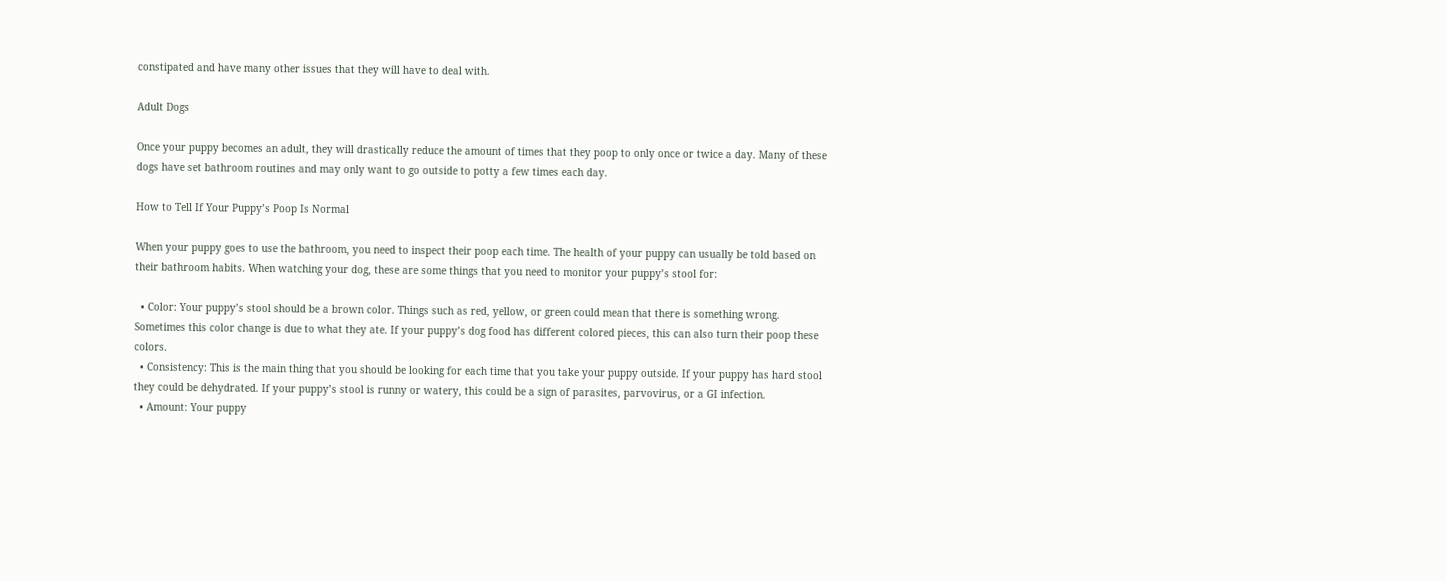constipated and have many other issues that they will have to deal with.

Adult Dogs

Once your puppy becomes an adult, they will drastically reduce the amount of times that they poop to only once or twice a day. Many of these dogs have set bathroom routines and may only want to go outside to potty a few times each day.

How to Tell If Your Puppy’s Poop Is Normal

When your puppy goes to use the bathroom, you need to inspect their poop each time. The health of your puppy can usually be told based on their bathroom habits. When watching your dog, these are some things that you need to monitor your puppy’s stool for:

  • Color: Your puppy’s stool should be a brown color. Things such as red, yellow, or green could mean that there is something wrong. Sometimes this color change is due to what they ate. If your puppy’s dog food has different colored pieces, this can also turn their poop these colors.
  • Consistency: This is the main thing that you should be looking for each time that you take your puppy outside. If your puppy has hard stool they could be dehydrated. If your puppy’s stool is runny or watery, this could be a sign of parasites, parvovirus, or a GI infection.
  • Amount: Your puppy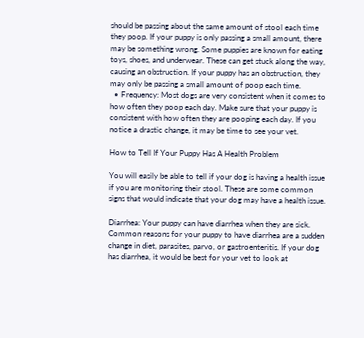should be passing about the same amount of stool each time they poop. If your puppy is only passing a small amount, there may be something wrong. Some puppies are known for eating toys, shoes, and underwear. These can get stuck along the way, causing an obstruction. If your puppy has an obstruction, they may only be passing a small amount of poop each time.
  • Frequency: Most dogs are very consistent when it comes to how often they poop each day. Make sure that your puppy is consistent with how often they are pooping each day. If you notice a drastic change, it may be time to see your vet.

How to Tell If Your Puppy Has A Health Problem

You will easily be able to tell if your dog is having a health issue if you are monitoring their stool. These are some common signs that would indicate that your dog may have a health issue.

Diarrhea: Your puppy can have diarrhea when they are sick. Common reasons for your puppy to have diarrhea are a sudden change in diet, parasites, parvo, or gastroenteritis. If your dog has diarrhea, it would be best for your vet to look at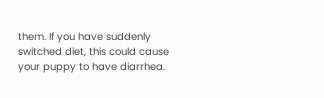them. If you have suddenly switched diet, this could cause your puppy to have diarrhea.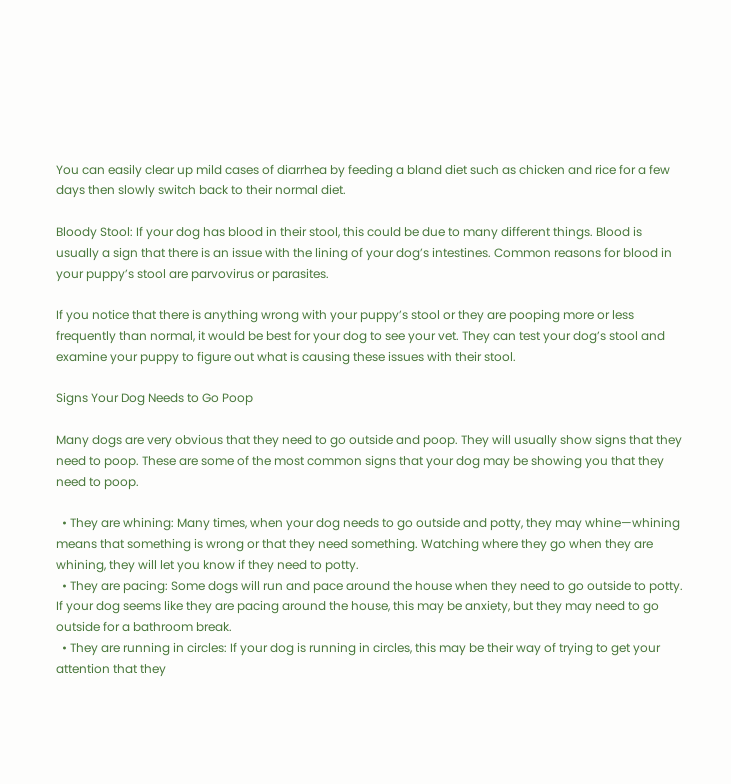You can easily clear up mild cases of diarrhea by feeding a bland diet such as chicken and rice for a few days then slowly switch back to their normal diet.

Bloody Stool: If your dog has blood in their stool, this could be due to many different things. Blood is usually a sign that there is an issue with the lining of your dog’s intestines. Common reasons for blood in your puppy’s stool are parvovirus or parasites.

If you notice that there is anything wrong with your puppy’s stool or they are pooping more or less frequently than normal, it would be best for your dog to see your vet. They can test your dog’s stool and examine your puppy to figure out what is causing these issues with their stool.

Signs Your Dog Needs to Go Poop

Many dogs are very obvious that they need to go outside and poop. They will usually show signs that they need to poop. These are some of the most common signs that your dog may be showing you that they need to poop.

  • They are whining: Many times, when your dog needs to go outside and potty, they may whine—whining means that something is wrong or that they need something. Watching where they go when they are whining, they will let you know if they need to potty.
  • They are pacing: Some dogs will run and pace around the house when they need to go outside to potty. If your dog seems like they are pacing around the house, this may be anxiety, but they may need to go outside for a bathroom break.
  • They are running in circles: If your dog is running in circles, this may be their way of trying to get your attention that they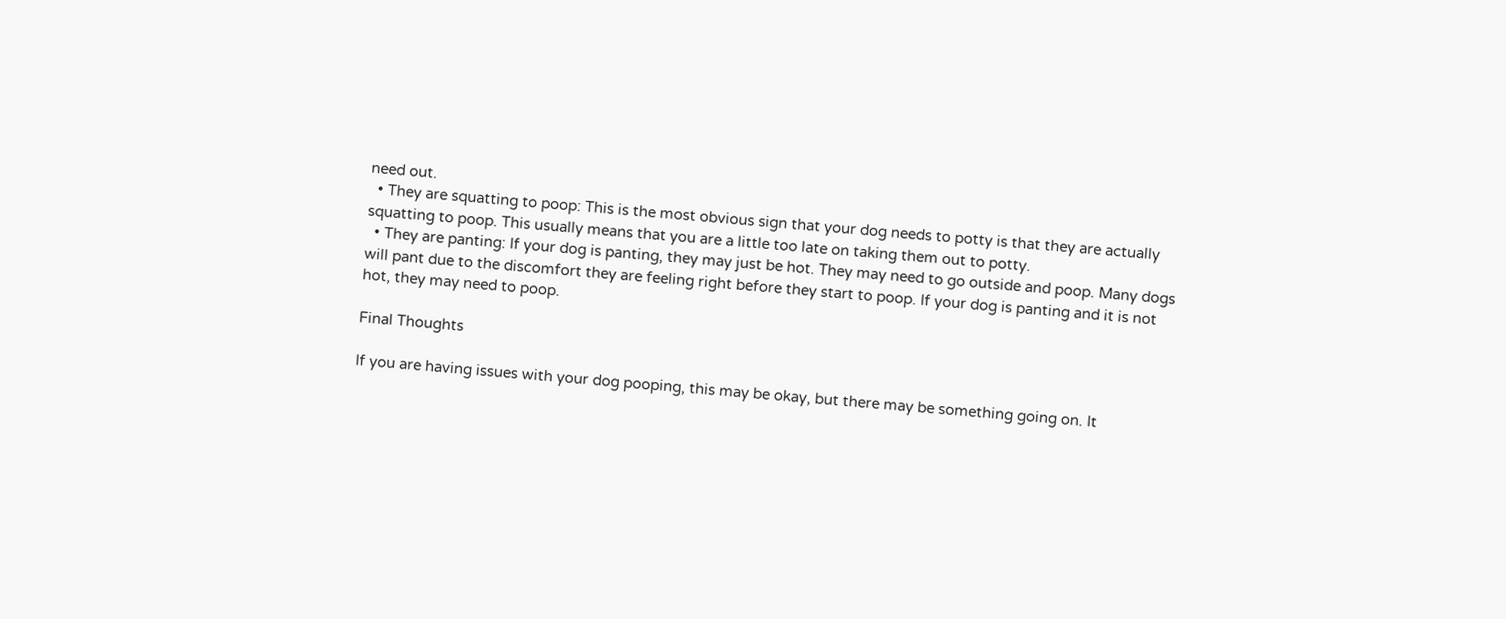need out.
  • They are squatting to poop: This is the most obvious sign that your dog needs to potty is that they are actually squatting to poop. This usually means that you are a little too late on taking them out to potty.
  • They are panting: If your dog is panting, they may just be hot. They may need to go outside and poop. Many dogs will pant due to the discomfort they are feeling right before they start to poop. If your dog is panting and it is not hot, they may need to poop.

Final Thoughts

If you are having issues with your dog pooping, this may be okay, but there may be something going on. It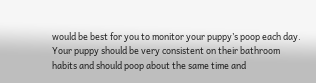would be best for you to monitor your puppy’s poop each day. Your puppy should be very consistent on their bathroom habits and should poop about the same time and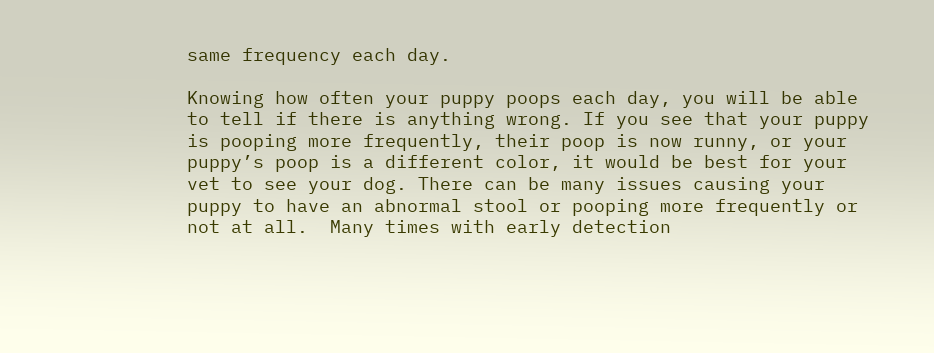same frequency each day.

Knowing how often your puppy poops each day, you will be able to tell if there is anything wrong. If you see that your puppy is pooping more frequently, their poop is now runny, or your puppy’s poop is a different color, it would be best for your vet to see your dog. There can be many issues causing your puppy to have an abnormal stool or pooping more frequently or not at all.  Many times with early detection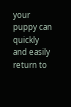your puppy can quickly and easily return to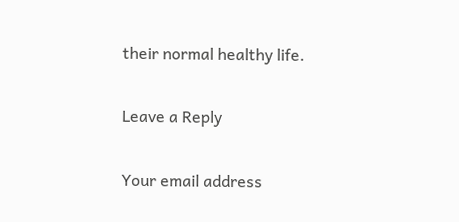their normal healthy life.

Leave a Reply

Your email address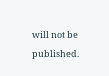will not be published.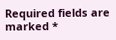Required fields are marked *